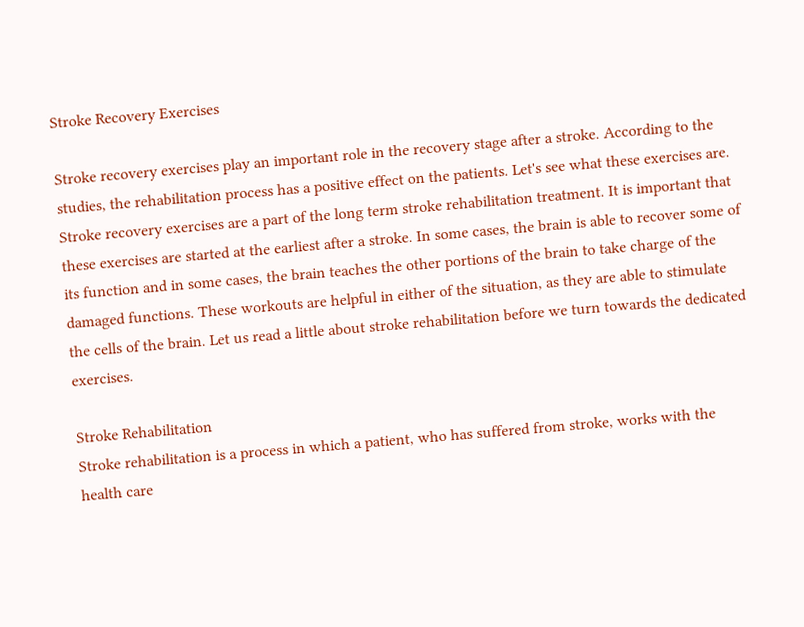Stroke Recovery Exercises

Stroke recovery exercises play an important role in the recovery stage after a stroke. According to the studies, the rehabilitation process has a positive effect on the patients. Let's see what these exercises are.
Stroke recovery exercises are a part of the long term stroke rehabilitation treatment. It is important that these exercises are started at the earliest after a stroke. In some cases, the brain is able to recover some of its function and in some cases, the brain teaches the other portions of the brain to take charge of the damaged functions. These workouts are helpful in either of the situation, as they are able to stimulate the cells of the brain. Let us read a little about stroke rehabilitation before we turn towards the dedicated exercises.

Stroke Rehabilitation
Stroke rehabilitation is a process in which a patient, who has suffered from stroke, works with the health care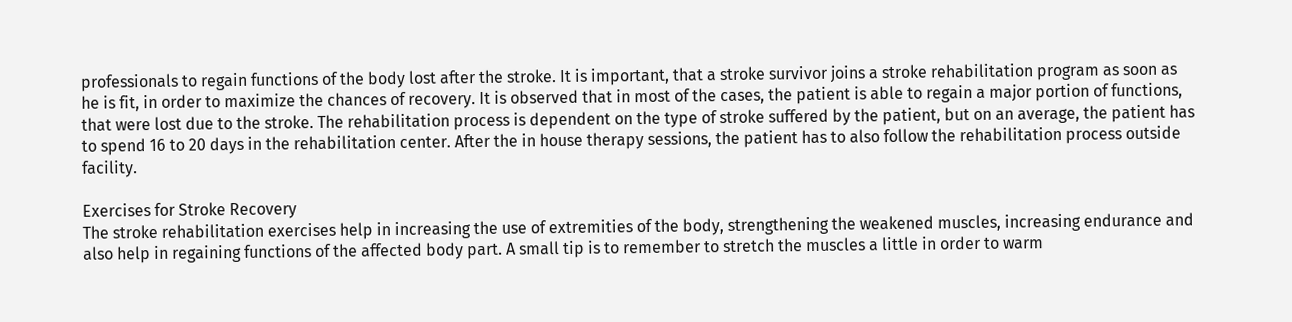professionals to regain functions of the body lost after the stroke. It is important, that a stroke survivor joins a stroke rehabilitation program as soon as he is fit, in order to maximize the chances of recovery. It is observed that in most of the cases, the patient is able to regain a major portion of functions, that were lost due to the stroke. The rehabilitation process is dependent on the type of stroke suffered by the patient, but on an average, the patient has to spend 16 to 20 days in the rehabilitation center. After the in house therapy sessions, the patient has to also follow the rehabilitation process outside facility.

Exercises for Stroke Recovery
The stroke rehabilitation exercises help in increasing the use of extremities of the body, strengthening the weakened muscles, increasing endurance and also help in regaining functions of the affected body part. A small tip is to remember to stretch the muscles a little in order to warm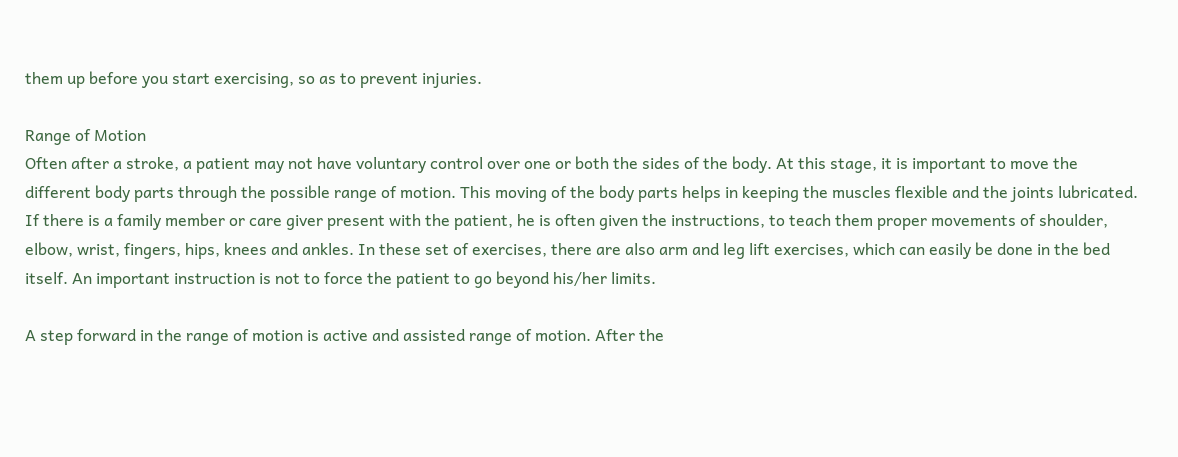them up before you start exercising, so as to prevent injuries.

Range of Motion
Often after a stroke, a patient may not have voluntary control over one or both the sides of the body. At this stage, it is important to move the different body parts through the possible range of motion. This moving of the body parts helps in keeping the muscles flexible and the joints lubricated. If there is a family member or care giver present with the patient, he is often given the instructions, to teach them proper movements of shoulder, elbow, wrist, fingers, hips, knees and ankles. In these set of exercises, there are also arm and leg lift exercises, which can easily be done in the bed itself. An important instruction is not to force the patient to go beyond his/her limits.

A step forward in the range of motion is active and assisted range of motion. After the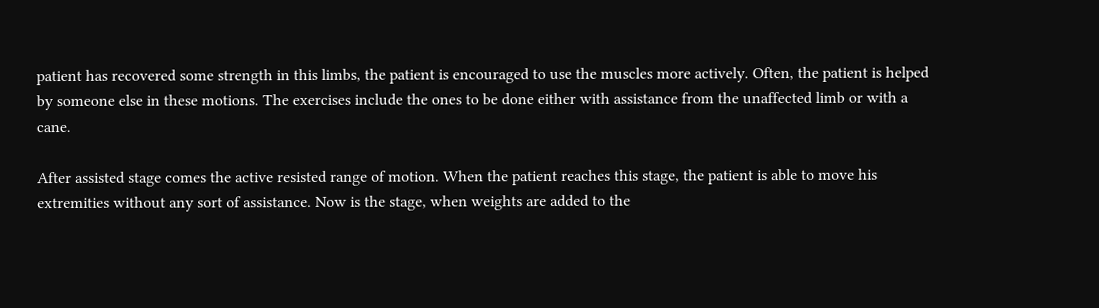patient has recovered some strength in this limbs, the patient is encouraged to use the muscles more actively. Often, the patient is helped by someone else in these motions. The exercises include the ones to be done either with assistance from the unaffected limb or with a cane.

After assisted stage comes the active resisted range of motion. When the patient reaches this stage, the patient is able to move his extremities without any sort of assistance. Now is the stage, when weights are added to the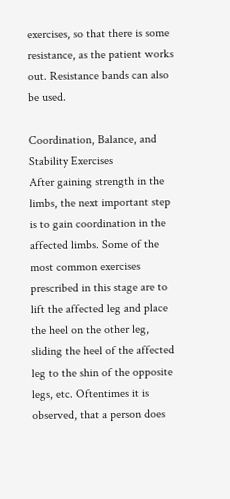exercises, so that there is some resistance, as the patient works out. Resistance bands can also be used.

Coordination, Balance, and Stability Exercises
After gaining strength in the limbs, the next important step is to gain coordination in the affected limbs. Some of the most common exercises prescribed in this stage are to lift the affected leg and place the heel on the other leg, sliding the heel of the affected leg to the shin of the opposite legs, etc. Oftentimes it is observed, that a person does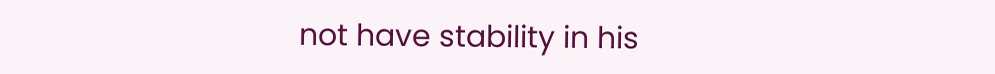not have stability in his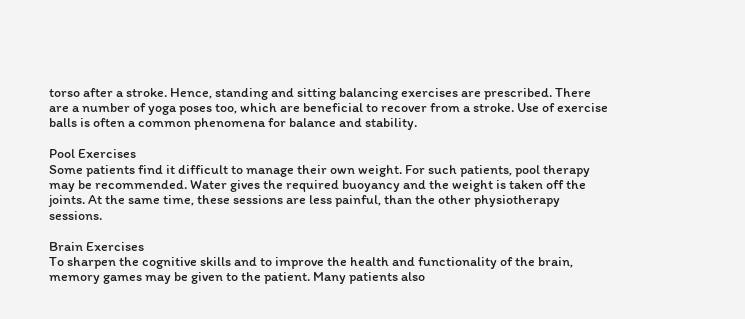torso after a stroke. Hence, standing and sitting balancing exercises are prescribed. There are a number of yoga poses too, which are beneficial to recover from a stroke. Use of exercise balls is often a common phenomena for balance and stability.

Pool Exercises
Some patients find it difficult to manage their own weight. For such patients, pool therapy may be recommended. Water gives the required buoyancy and the weight is taken off the joints. At the same time, these sessions are less painful, than the other physiotherapy sessions.

Brain Exercises
To sharpen the cognitive skills and to improve the health and functionality of the brain, memory games may be given to the patient. Many patients also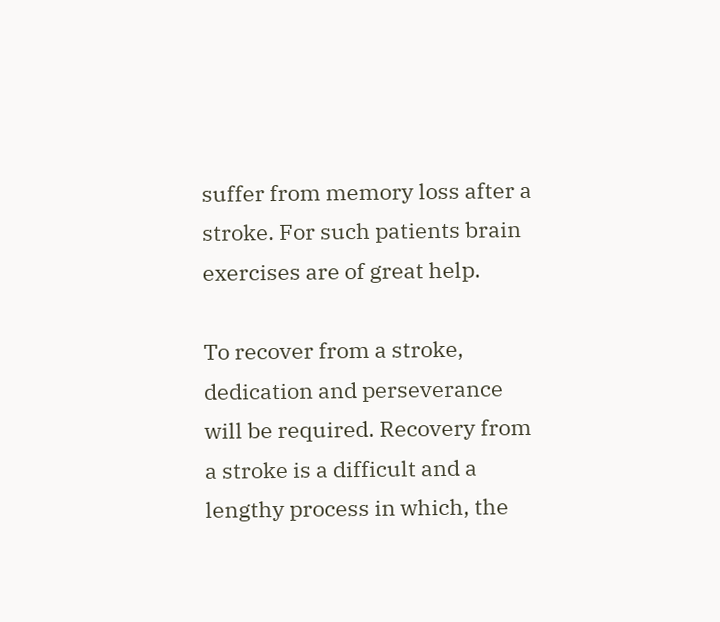suffer from memory loss after a stroke. For such patients brain exercises are of great help.

To recover from a stroke, dedication and perseverance will be required. Recovery from a stroke is a difficult and a lengthy process in which, the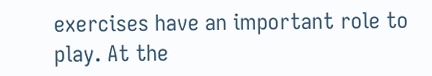exercises have an important role to play. At the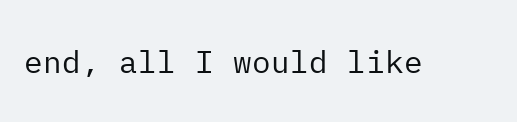end, all I would like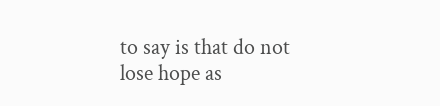to say is that do not lose hope as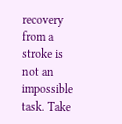recovery from a stroke is not an impossible task. Take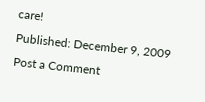care!
Published: December 9, 2009
Post a Comment